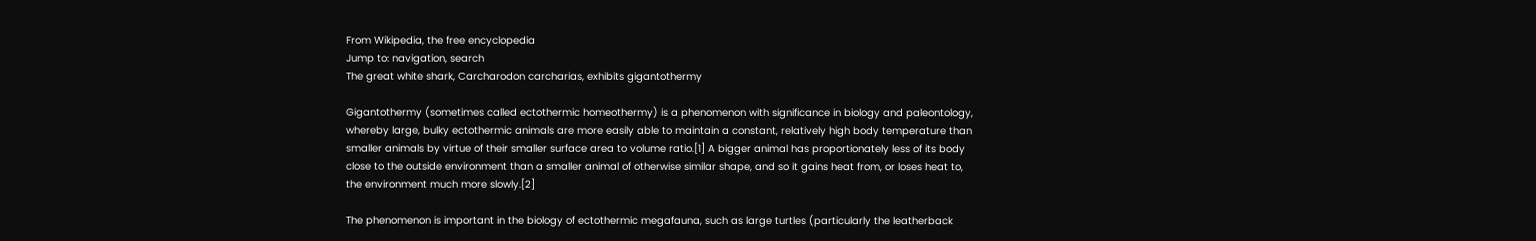From Wikipedia, the free encyclopedia
Jump to: navigation, search
The great white shark, Carcharodon carcharias, exhibits gigantothermy

Gigantothermy (sometimes called ectothermic homeothermy) is a phenomenon with significance in biology and paleontology, whereby large, bulky ectothermic animals are more easily able to maintain a constant, relatively high body temperature than smaller animals by virtue of their smaller surface area to volume ratio.[1] A bigger animal has proportionately less of its body close to the outside environment than a smaller animal of otherwise similar shape, and so it gains heat from, or loses heat to, the environment much more slowly.[2]

The phenomenon is important in the biology of ectothermic megafauna, such as large turtles (particularly the leatherback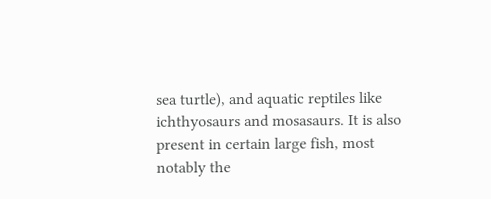sea turtle), and aquatic reptiles like ichthyosaurs and mosasaurs. It is also present in certain large fish, most notably the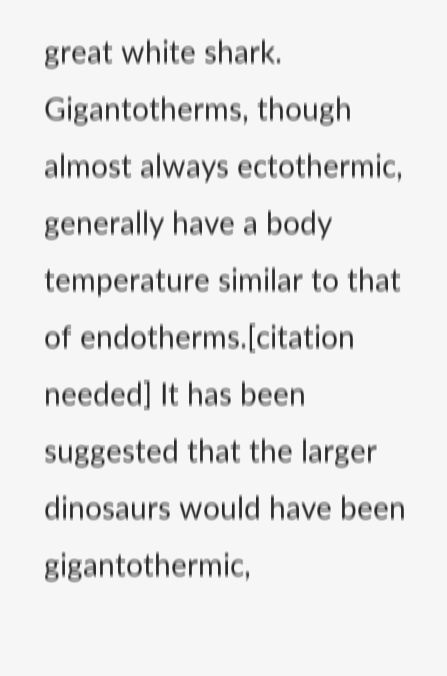great white shark. Gigantotherms, though almost always ectothermic, generally have a body temperature similar to that of endotherms.[citation needed] It has been suggested that the larger dinosaurs would have been gigantothermic,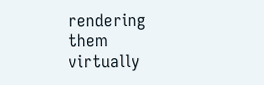rendering them virtually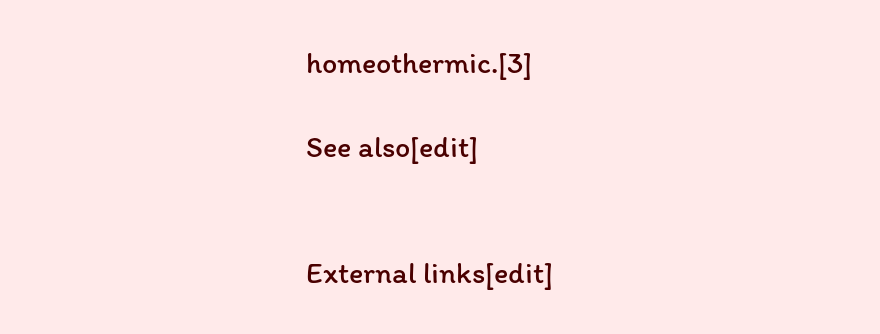homeothermic.[3]

See also[edit]


External links[edit]